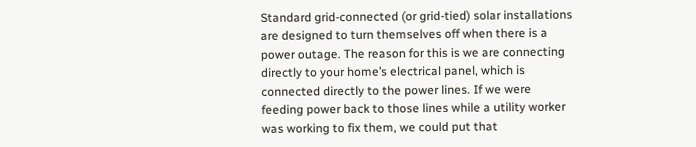Standard grid-connected (or grid-tied) solar installations are designed to turn themselves off when there is a power outage. The reason for this is we are connecting directly to your home’s electrical panel, which is connected directly to the power lines. If we were feeding power back to those lines while a utility worker was working to fix them, we could put that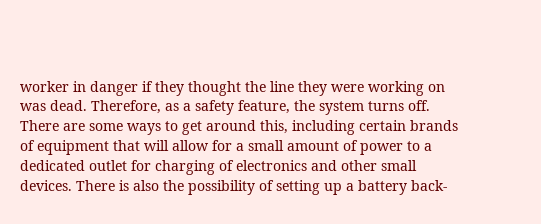worker in danger if they thought the line they were working on was dead. Therefore, as a safety feature, the system turns off. There are some ways to get around this, including certain brands of equipment that will allow for a small amount of power to a dedicated outlet for charging of electronics and other small devices. There is also the possibility of setting up a battery back-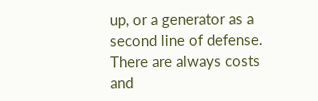up, or a generator as a second line of defense. There are always costs and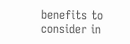benefits to consider in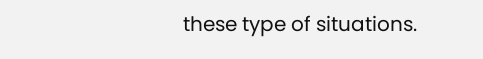these type of situations.